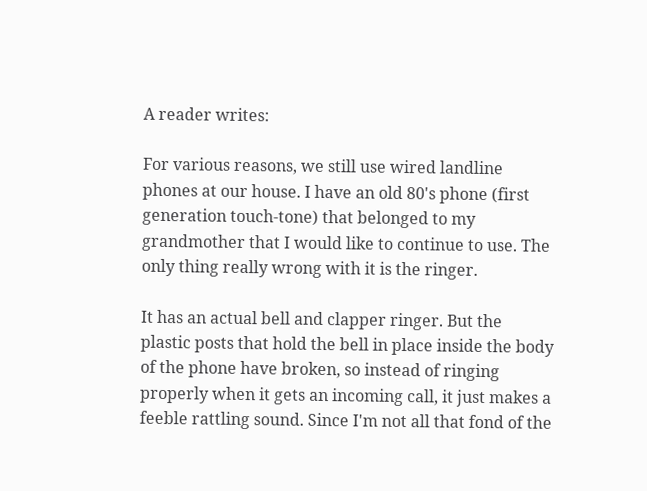A reader writes:

For various reasons, we still use wired landline phones at our house. I have an old 80's phone (first generation touch-tone) that belonged to my grandmother that I would like to continue to use. The only thing really wrong with it is the ringer.

It has an actual bell and clapper ringer. But the plastic posts that hold the bell in place inside the body of the phone have broken, so instead of ringing properly when it gets an incoming call, it just makes a feeble rattling sound. Since I'm not all that fond of the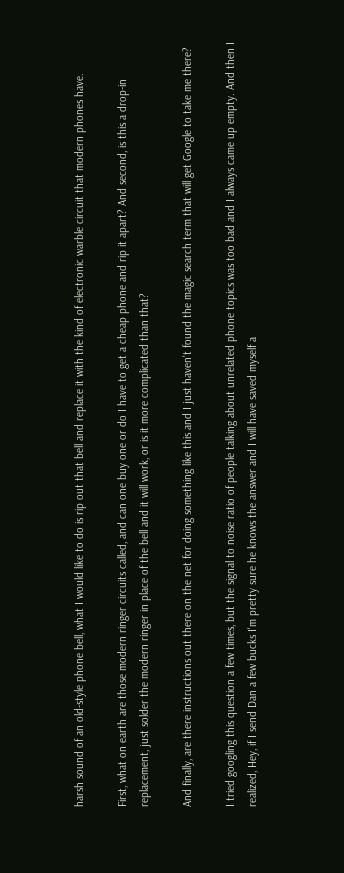harsh sound of an old-style phone bell, what I would like to do is rip out that bell and replace it with the kind of electronic warble circuit that modern phones have.

First, what on earth are those modern ringer circuits called, and can one buy one or do I have to get a cheap phone and rip it apart? And second, is this a drop-in replacement, just solder the modern ringer in place of the bell and it will work, or is it more complicated than that?

And finally, are there instructions out there on the net for doing something like this and I just haven't found the magic search term that will get Google to take me there?

I tried googling this question a few times, but the signal to noise ratio of people talking about unrelated phone topics was too bad and I always came up empty. And then I realized, Hey, if I send Dan a few bucks I'm pretty sure he knows the answer and I will have saved myself a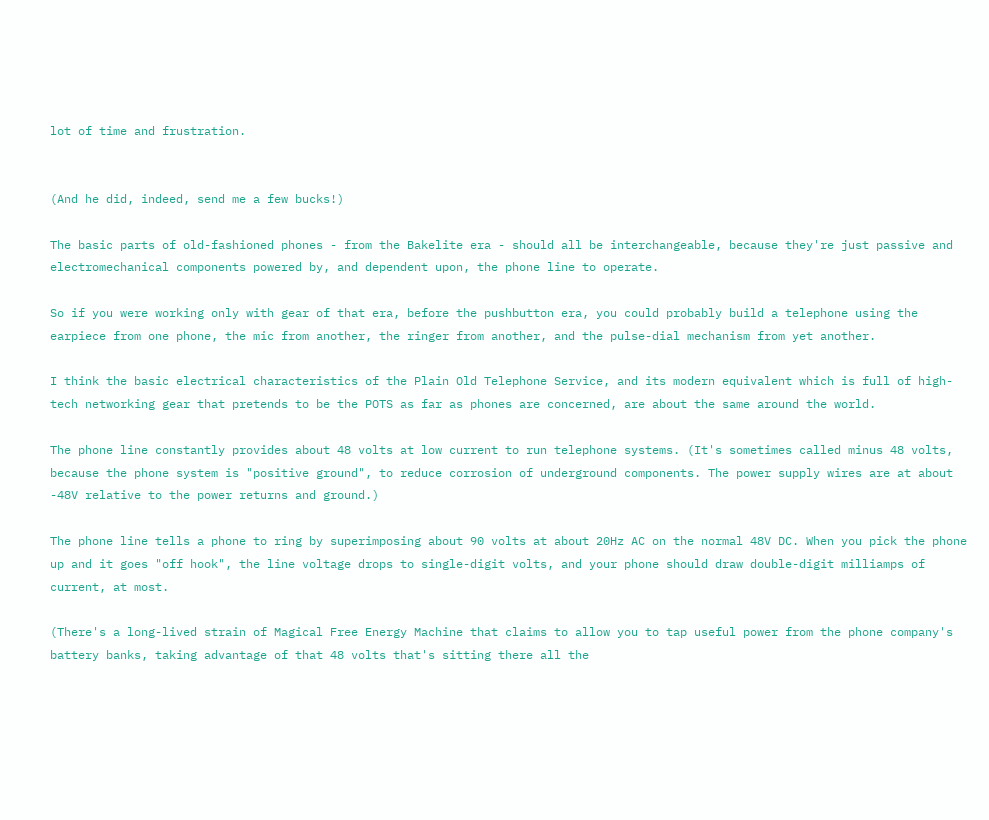lot of time and frustration.


(And he did, indeed, send me a few bucks!)

The basic parts of old-fashioned phones - from the Bakelite era - should all be interchangeable, because they're just passive and electromechanical components powered by, and dependent upon, the phone line to operate.

So if you were working only with gear of that era, before the pushbutton era, you could probably build a telephone using the earpiece from one phone, the mic from another, the ringer from another, and the pulse-dial mechanism from yet another.

I think the basic electrical characteristics of the Plain Old Telephone Service, and its modern equivalent which is full of high-tech networking gear that pretends to be the POTS as far as phones are concerned, are about the same around the world.

The phone line constantly provides about 48 volts at low current to run telephone systems. (It's sometimes called minus 48 volts, because the phone system is "positive ground", to reduce corrosion of underground components. The power supply wires are at about -48V relative to the power returns and ground.)

The phone line tells a phone to ring by superimposing about 90 volts at about 20Hz AC on the normal 48V DC. When you pick the phone up and it goes "off hook", the line voltage drops to single-digit volts, and your phone should draw double-digit milliamps of current, at most.

(There's a long-lived strain of Magical Free Energy Machine that claims to allow you to tap useful power from the phone company's battery banks, taking advantage of that 48 volts that's sitting there all the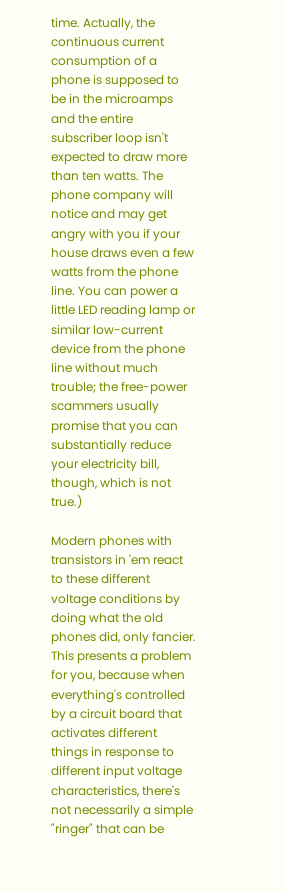time. Actually, the continuous current consumption of a phone is supposed to be in the microamps and the entire subscriber loop isn't expected to draw more than ten watts. The phone company will notice and may get angry with you if your house draws even a few watts from the phone line. You can power a little LED reading lamp or similar low-current device from the phone line without much trouble; the free-power scammers usually promise that you can substantially reduce your electricity bill, though, which is not true.)

Modern phones with transistors in 'em react to these different voltage conditions by doing what the old phones did, only fancier. This presents a problem for you, because when everything's controlled by a circuit board that activates different things in response to different input voltage characteristics, there's not necessarily a simple "ringer" that can be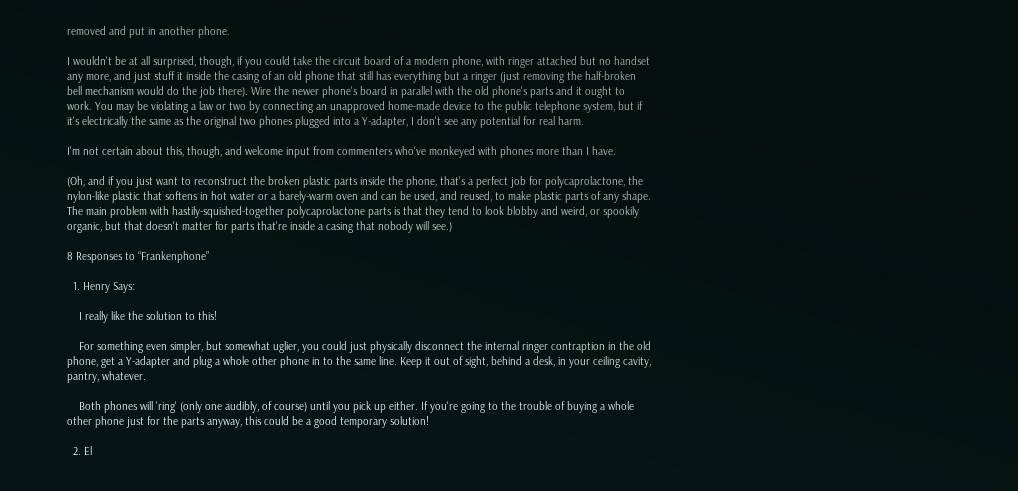removed and put in another phone.

I wouldn't be at all surprised, though, if you could take the circuit board of a modern phone, with ringer attached but no handset any more, and just stuff it inside the casing of an old phone that still has everything but a ringer (just removing the half-broken bell mechanism would do the job there). Wire the newer phone's board in parallel with the old phone's parts and it ought to work. You may be violating a law or two by connecting an unapproved home-made device to the public telephone system, but if it's electrically the same as the original two phones plugged into a Y-adapter, I don't see any potential for real harm.

I'm not certain about this, though, and welcome input from commenters who've monkeyed with phones more than I have.

(Oh, and if you just want to reconstruct the broken plastic parts inside the phone, that's a perfect job for polycaprolactone, the nylon-like plastic that softens in hot water or a barely-warm oven and can be used, and reused, to make plastic parts of any shape. The main problem with hastily-squished-together polycaprolactone parts is that they tend to look blobby and weird, or spookily organic, but that doesn't matter for parts that're inside a casing that nobody will see.)

8 Responses to “Frankenphone”

  1. Henry Says:

    I really like the solution to this!

    For something even simpler, but somewhat uglier, you could just physically disconnect the internal ringer contraption in the old phone, get a Y-adapter and plug a whole other phone in to the same line. Keep it out of sight, behind a desk, in your ceiling cavity, pantry, whatever.

    Both phones will 'ring' (only one audibly, of course) until you pick up either. If you're going to the trouble of buying a whole other phone just for the parts anyway, this could be a good temporary solution!

  2. El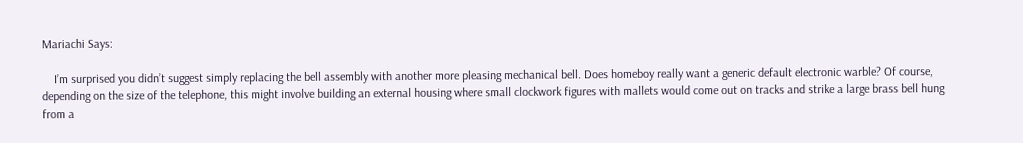Mariachi Says:

    I’m surprised you didn’t suggest simply replacing the bell assembly with another more pleasing mechanical bell. Does homeboy really want a generic default electronic warble? Of course, depending on the size of the telephone, this might involve building an external housing where small clockwork figures with mallets would come out on tracks and strike a large brass bell hung from a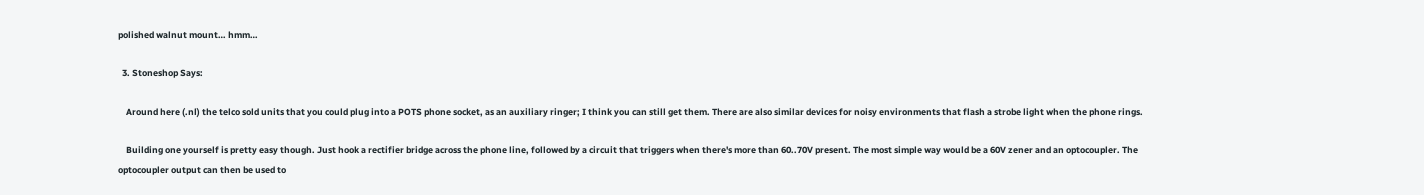polished walnut mount… hmm…

  3. Stoneshop Says:

    Around here (.nl) the telco sold units that you could plug into a POTS phone socket, as an auxiliary ringer; I think you can still get them. There are also similar devices for noisy environments that flash a strobe light when the phone rings.

    Building one yourself is pretty easy though. Just hook a rectifier bridge across the phone line, followed by a circuit that triggers when there's more than 60..70V present. The most simple way would be a 60V zener and an optocoupler. The optocoupler output can then be used to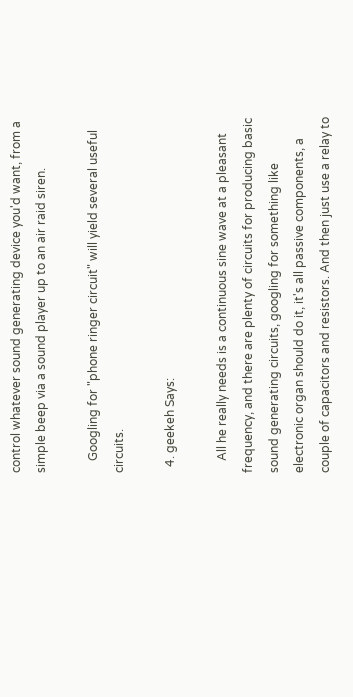control whatever sound generating device you'd want, from a simple beep via a sound player up to an air raid siren.

    Googling for "phone ringer circuit" will yield several useful circuits.

  4. geekeh Says:

    All he really needs is a continuous sine wave at a pleasant frequency, and there are plenty of circuits for producing basic sound generating circuits, googling for something like electronic organ should do it, it's all passive components, a couple of capacitors and resistors. And then just use a relay to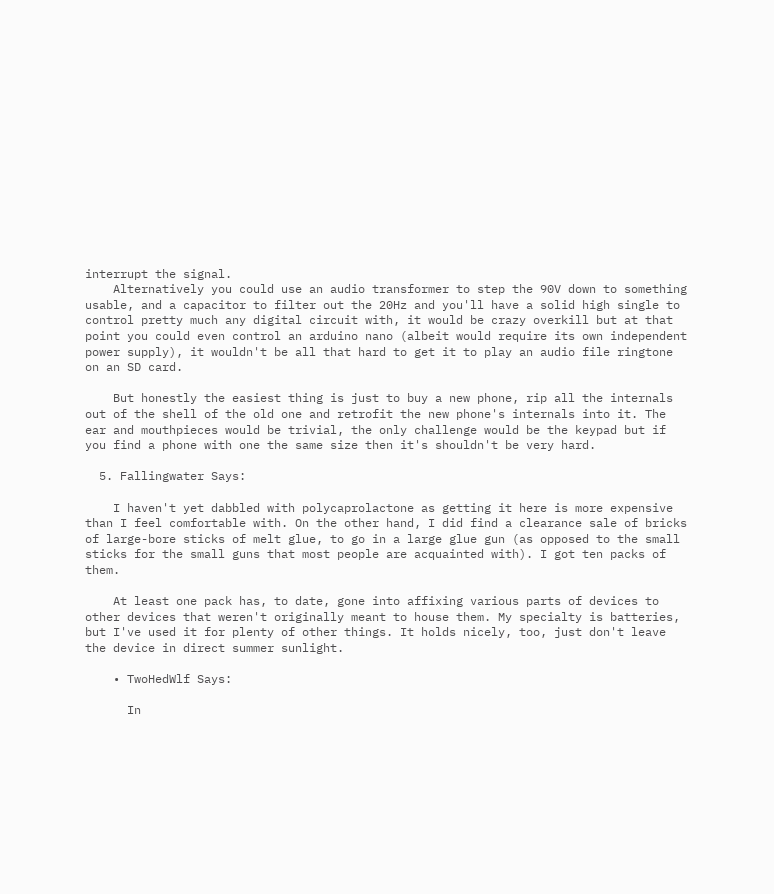interrupt the signal.
    Alternatively you could use an audio transformer to step the 90V down to something usable, and a capacitor to filter out the 20Hz and you'll have a solid high single to control pretty much any digital circuit with, it would be crazy overkill but at that point you could even control an arduino nano (albeit would require its own independent power supply), it wouldn't be all that hard to get it to play an audio file ringtone on an SD card.

    But honestly the easiest thing is just to buy a new phone, rip all the internals out of the shell of the old one and retrofit the new phone's internals into it. The ear and mouthpieces would be trivial, the only challenge would be the keypad but if you find a phone with one the same size then it's shouldn't be very hard.

  5. Fallingwater Says:

    I haven't yet dabbled with polycaprolactone as getting it here is more expensive than I feel comfortable with. On the other hand, I did find a clearance sale of bricks of large-bore sticks of melt glue, to go in a large glue gun (as opposed to the small sticks for the small guns that most people are acquainted with). I got ten packs of them.

    At least one pack has, to date, gone into affixing various parts of devices to other devices that weren't originally meant to house them. My specialty is batteries, but I've used it for plenty of other things. It holds nicely, too, just don't leave the device in direct summer sunlight.

    • TwoHedWlf Says:

      In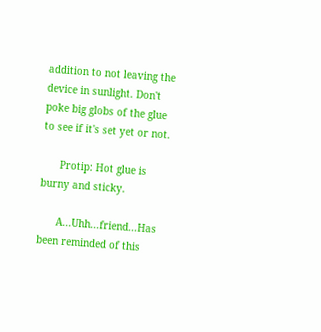addition to not leaving the device in sunlight. Don't poke big globs of the glue to see if it's set yet or not.

      Protip: Hot glue is burny and sticky.

      A...Uhh...friend...Has been reminded of this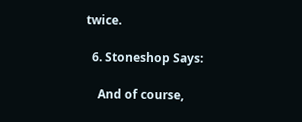twice.

  6. Stoneshop Says:

    And of course,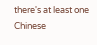there's at least one Chinese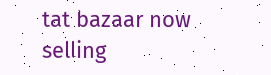tat bazaar now selling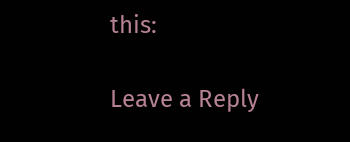this:

Leave a Reply